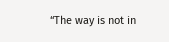“The way is not in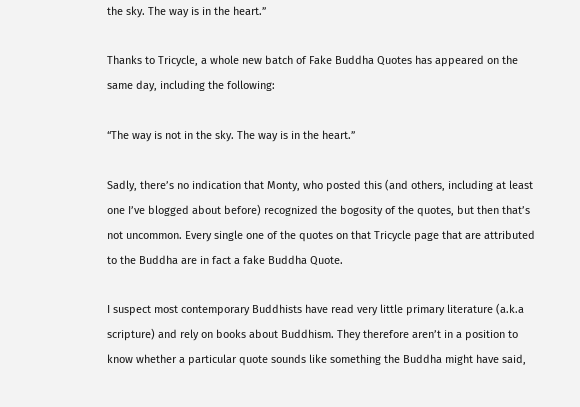the sky. The way is in the heart.”

Thanks to Tricycle, a whole new batch of Fake Buddha Quotes has appeared on the same day, including the following:

“The way is not in the sky. The way is in the heart.”

Sadly, there’s no indication that Monty, who posted this (and others, including at least one I’ve blogged about before) recognized the bogosity of the quotes, but then that’s not uncommon. Every single one of the quotes on that Tricycle page that are attributed to the Buddha are in fact a fake Buddha Quote.

I suspect most contemporary Buddhists have read very little primary literature (a.k.a scripture) and rely on books about Buddhism. They therefore aren’t in a position to know whether a particular quote sounds like something the Buddha might have said,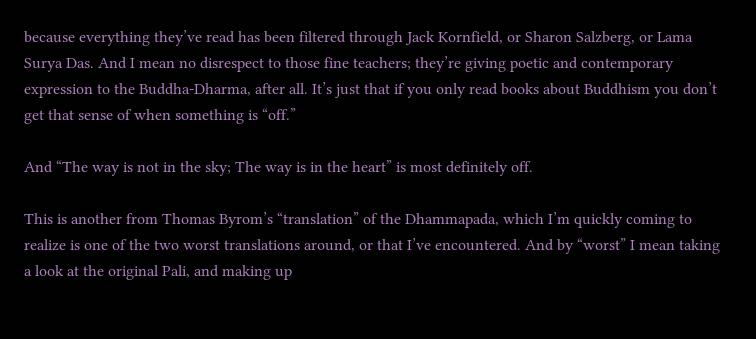because everything they’ve read has been filtered through Jack Kornfield, or Sharon Salzberg, or Lama Surya Das. And I mean no disrespect to those fine teachers; they’re giving poetic and contemporary expression to the Buddha-Dharma, after all. It’s just that if you only read books about Buddhism you don’t get that sense of when something is “off.”

And “The way is not in the sky; The way is in the heart” is most definitely off.

This is another from Thomas Byrom’s “translation” of the Dhammapada, which I’m quickly coming to realize is one of the two worst translations around, or that I’ve encountered. And by “worst” I mean taking a look at the original Pali, and making up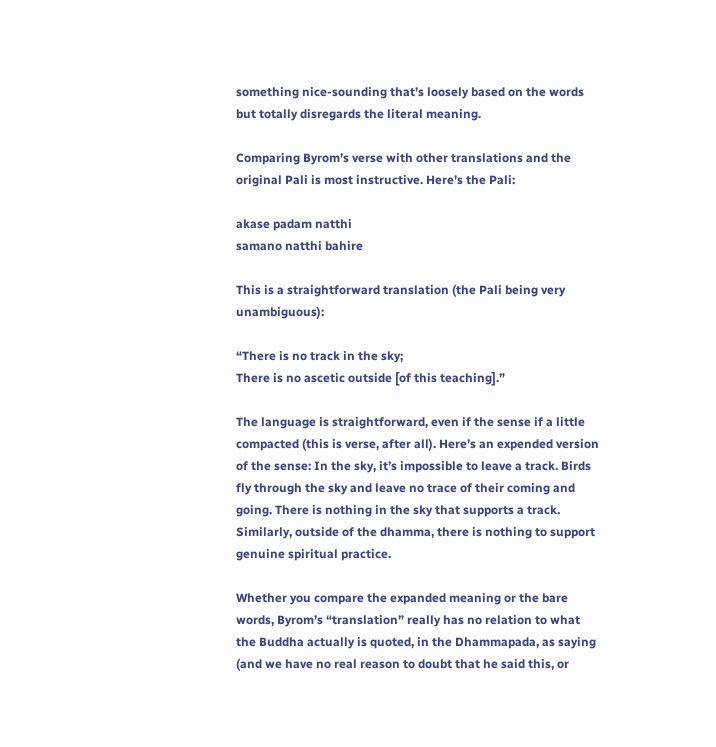something nice-sounding that’s loosely based on the words but totally disregards the literal meaning.

Comparing Byrom’s verse with other translations and the original Pali is most instructive. Here’s the Pali:

akase padam natthi
samano natthi bahire

This is a straightforward translation (the Pali being very unambiguous):

“There is no track in the sky;
There is no ascetic outside [of this teaching].”

The language is straightforward, even if the sense if a little compacted (this is verse, after all). Here’s an expended version of the sense: In the sky, it’s impossible to leave a track. Birds fly through the sky and leave no trace of their coming and going. There is nothing in the sky that supports a track. Similarly, outside of the dhamma, there is nothing to support genuine spiritual practice.

Whether you compare the expanded meaning or the bare words, Byrom’s “translation” really has no relation to what the Buddha actually is quoted, in the Dhammapada, as saying (and we have no real reason to doubt that he said this, or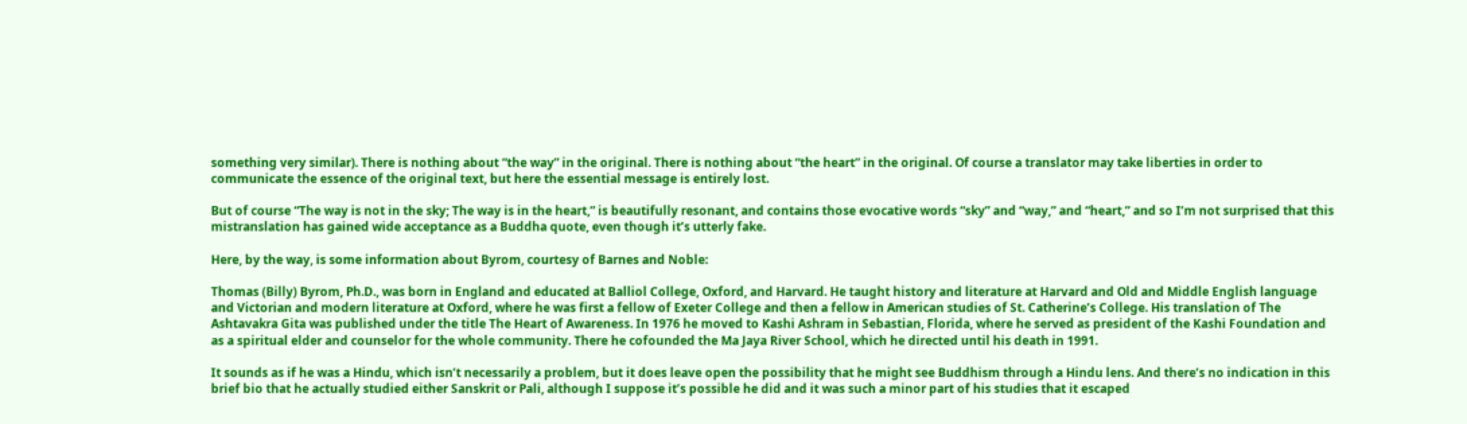something very similar). There is nothing about “the way” in the original. There is nothing about “the heart” in the original. Of course a translator may take liberties in order to communicate the essence of the original text, but here the essential message is entirely lost.

But of course “The way is not in the sky; The way is in the heart,” is beautifully resonant, and contains those evocative words “sky” and “way,” and “heart,” and so I’m not surprised that this mistranslation has gained wide acceptance as a Buddha quote, even though it’s utterly fake.

Here, by the way, is some information about Byrom, courtesy of Barnes and Noble:

Thomas (Billy) Byrom, Ph.D., was born in England and educated at Balliol College, Oxford, and Harvard. He taught history and literature at Harvard and Old and Middle English language and Victorian and modern literature at Oxford, where he was first a fellow of Exeter College and then a fellow in American studies of St. Catherine’s College. His translation of The Ashtavakra Gita was published under the title The Heart of Awareness. In 1976 he moved to Kashi Ashram in Sebastian, Florida, where he served as president of the Kashi Foundation and as a spiritual elder and counselor for the whole community. There he cofounded the Ma Jaya River School, which he directed until his death in 1991.

It sounds as if he was a Hindu, which isn’t necessarily a problem, but it does leave open the possibility that he might see Buddhism through a Hindu lens. And there’s no indication in this brief bio that he actually studied either Sanskrit or Pali, although I suppose it’s possible he did and it was such a minor part of his studies that it escaped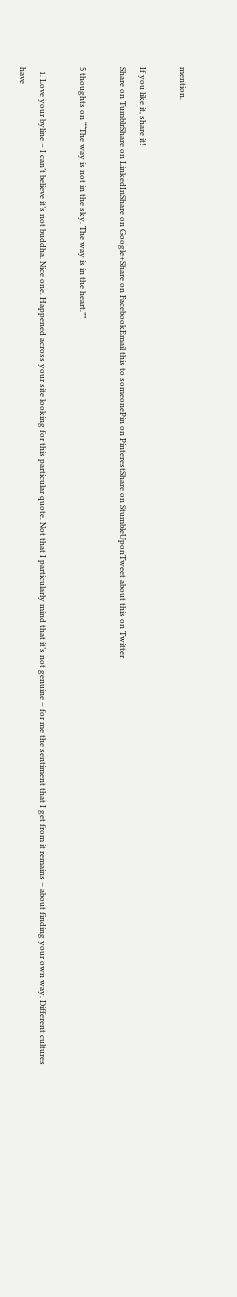mention.

If you like it, share it!
Share on TumblrShare on LinkedInShare on Google+Share on FacebookEmail this to someonePin on PinterestShare on StumbleUponTweet about this on Twitter

5 thoughts on ““The way is not in the sky. The way is in the heart.””

  1. Love your byline – I can’t believe it’s not buddha. Nice one. Happened across your site looking for this particular quote. Not that I particularly mind that it’s not genuine – for me the sentiment that I get from it remains – about finding your own way. Different cultures have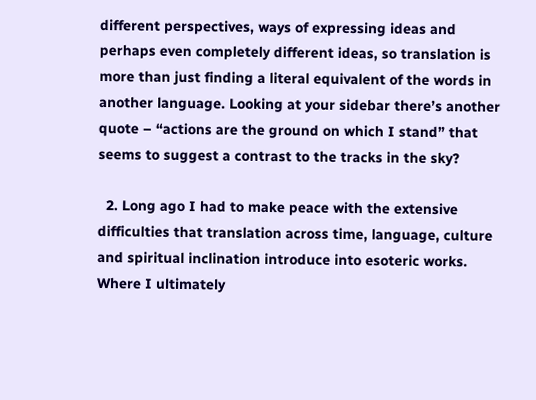different perspectives, ways of expressing ideas and perhaps even completely different ideas, so translation is more than just finding a literal equivalent of the words in another language. Looking at your sidebar there’s another quote – “actions are the ground on which I stand” that seems to suggest a contrast to the tracks in the sky?

  2. Long ago I had to make peace with the extensive difficulties that translation across time, language, culture and spiritual inclination introduce into esoteric works. Where I ultimately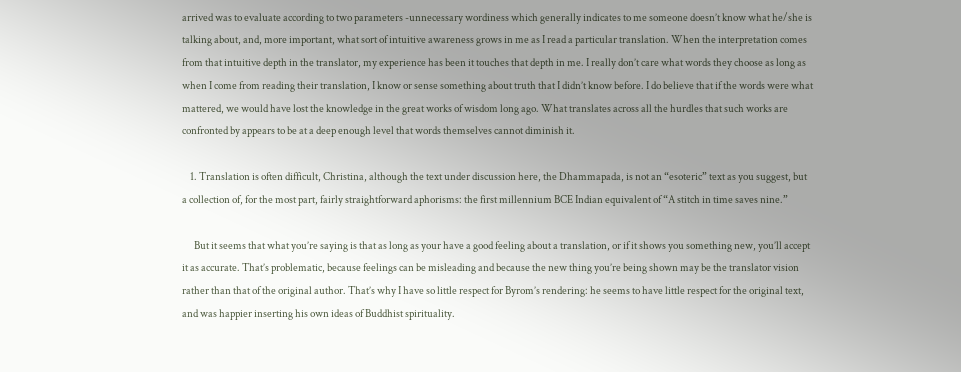arrived was to evaluate according to two parameters -unnecessary wordiness which generally indicates to me someone doesn’t know what he/she is talking about, and, more important, what sort of intuitive awareness grows in me as I read a particular translation. When the interpretation comes from that intuitive depth in the translator, my experience has been it touches that depth in me. I really don’t care what words they choose as long as when I come from reading their translation, I know or sense something about truth that I didn’t know before. I do believe that if the words were what mattered, we would have lost the knowledge in the great works of wisdom long ago. What translates across all the hurdles that such works are confronted by appears to be at a deep enough level that words themselves cannot diminish it.

    1. Translation is often difficult, Christina, although the text under discussion here, the Dhammapada, is not an “esoteric” text as you suggest, but a collection of, for the most part, fairly straightforward aphorisms: the first millennium BCE Indian equivalent of “A stitch in time saves nine.”

      But it seems that what you’re saying is that as long as your have a good feeling about a translation, or if it shows you something new, you’ll accept it as accurate. That’s problematic, because feelings can be misleading and because the new thing you’re being shown may be the translator vision rather than that of the original author. That’s why I have so little respect for Byrom’s rendering: he seems to have little respect for the original text, and was happier inserting his own ideas of Buddhist spirituality.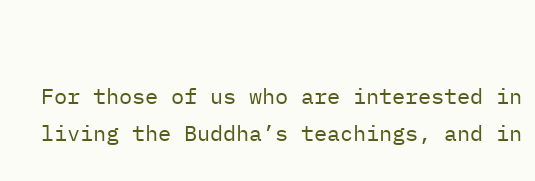For those of us who are interested in living the Buddha’s teachings, and in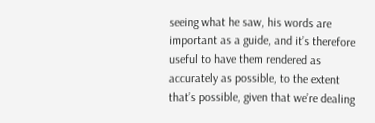seeing what he saw, his words are important as a guide, and it’s therefore useful to have them rendered as accurately as possible, to the extent that’s possible, given that we’re dealing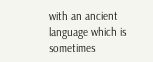with an ancient language which is sometimes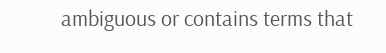ambiguous or contains terms that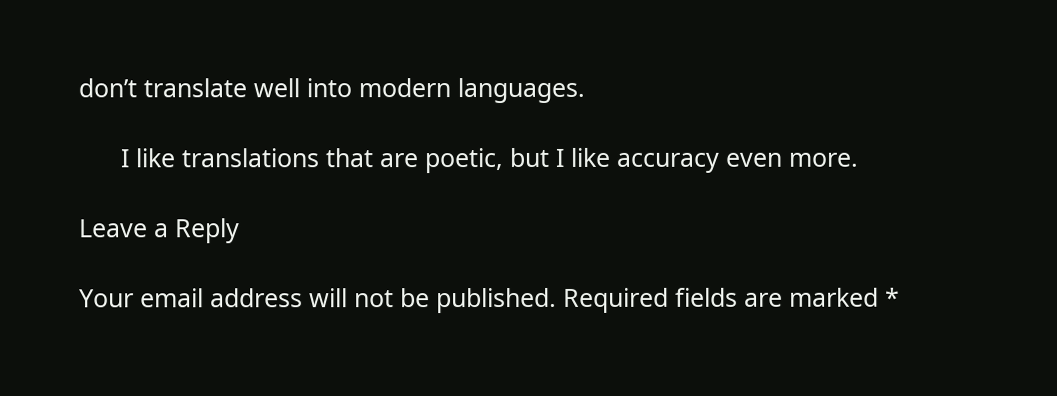don’t translate well into modern languages.

      I like translations that are poetic, but I like accuracy even more.

Leave a Reply

Your email address will not be published. Required fields are marked *